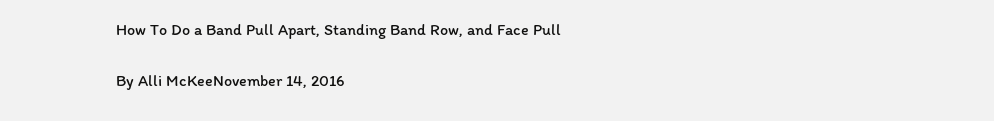How To Do a Band Pull Apart, Standing Band Row, and Face Pull

By Alli McKeeNovember 14, 2016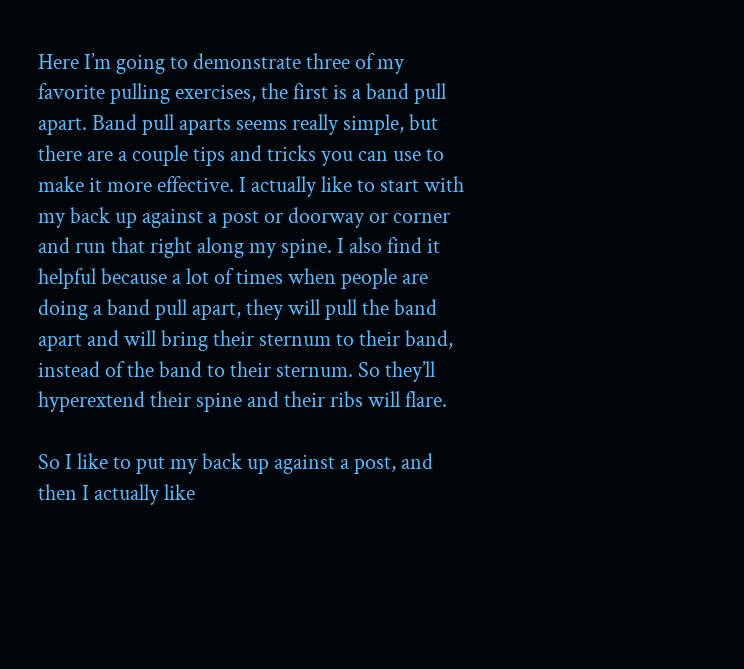Here I’m going to demonstrate three of my favorite pulling exercises, the first is a band pull apart. Band pull aparts seems really simple, but there are a couple tips and tricks you can use to make it more effective. I actually like to start with my back up against a post or doorway or corner and run that right along my spine. I also find it helpful because a lot of times when people are doing a band pull apart, they will pull the band apart and will bring their sternum to their band, instead of the band to their sternum. So they’ll hyperextend their spine and their ribs will flare.

So I like to put my back up against a post, and then I actually like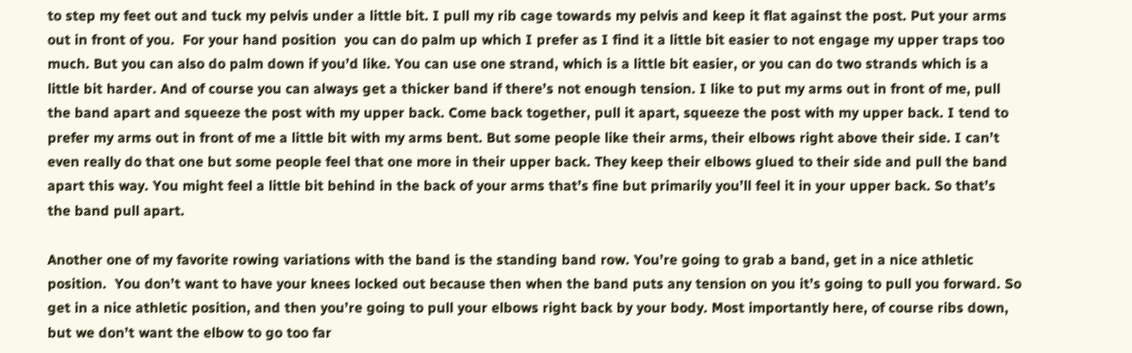to step my feet out and tuck my pelvis under a little bit. I pull my rib cage towards my pelvis and keep it flat against the post. Put your arms out in front of you.  For your hand position  you can do palm up which I prefer as I find it a little bit easier to not engage my upper traps too much. But you can also do palm down if you’d like. You can use one strand, which is a little bit easier, or you can do two strands which is a little bit harder. And of course you can always get a thicker band if there’s not enough tension. I like to put my arms out in front of me, pull the band apart and squeeze the post with my upper back. Come back together, pull it apart, squeeze the post with my upper back. I tend to prefer my arms out in front of me a little bit with my arms bent. But some people like their arms, their elbows right above their side. I can’t even really do that one but some people feel that one more in their upper back. They keep their elbows glued to their side and pull the band apart this way. You might feel a little bit behind in the back of your arms that’s fine but primarily you’ll feel it in your upper back. So that’s the band pull apart.

Another one of my favorite rowing variations with the band is the standing band row. You’re going to grab a band, get in a nice athletic position.  You don’t want to have your knees locked out because then when the band puts any tension on you it’s going to pull you forward. So get in a nice athletic position, and then you’re going to pull your elbows right back by your body. Most importantly here, of course ribs down, but we don’t want the elbow to go too far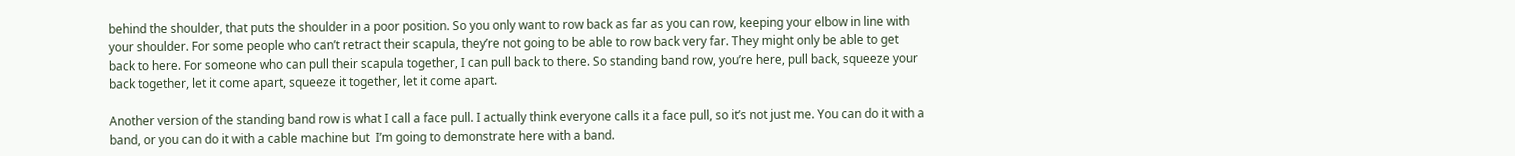behind the shoulder, that puts the shoulder in a poor position. So you only want to row back as far as you can row, keeping your elbow in line with your shoulder. For some people who can’t retract their scapula, they’re not going to be able to row back very far. They might only be able to get back to here. For someone who can pull their scapula together, I can pull back to there. So standing band row, you’re here, pull back, squeeze your back together, let it come apart, squeeze it together, let it come apart.

Another version of the standing band row is what I call a face pull. I actually think everyone calls it a face pull, so it’s not just me. You can do it with a band, or you can do it with a cable machine but  I’m going to demonstrate here with a band.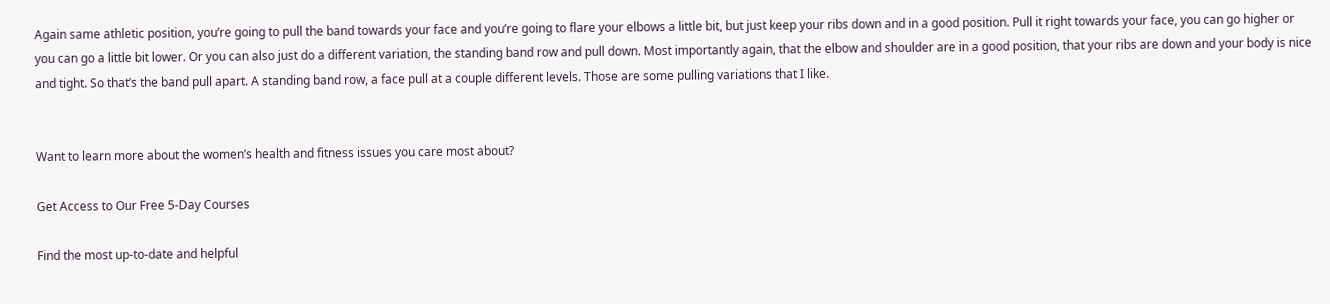Again same athletic position, you’re going to pull the band towards your face and you’re going to flare your elbows a little bit, but just keep your ribs down and in a good position. Pull it right towards your face, you can go higher or you can go a little bit lower. Or you can also just do a different variation, the standing band row and pull down. Most importantly again, that the elbow and shoulder are in a good position, that your ribs are down and your body is nice and tight. So that’s the band pull apart. A standing band row, a face pull at a couple different levels. Those are some pulling variations that I like.


Want to learn more about the women’s health and fitness issues you care most about?

Get Access to Our Free 5-Day Courses

Find the most up-to-date and helpful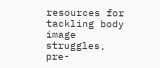resources for tackling body image struggles, pre-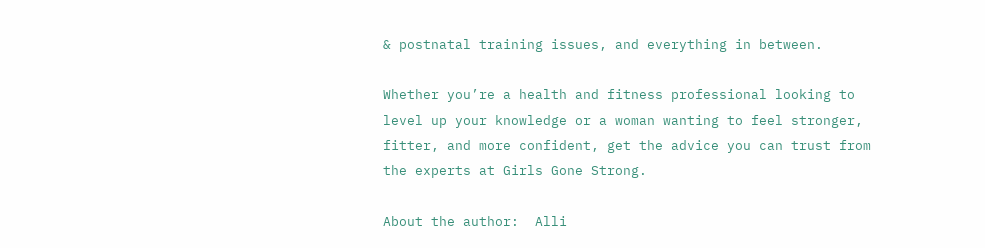& postnatal training issues, and everything in between.

Whether you’re a health and fitness professional looking to level up your knowledge or a woman wanting to feel stronger, fitter, and more confident, get the advice you can trust from the experts at Girls Gone Strong.

About the author:  Alli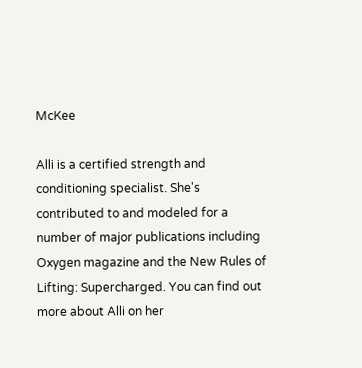McKee

Alli is a certified strength and conditioning specialist. She's contributed to and modeled for a number of major publications including Oxygen magazine and the New Rules of Lifting: Supercharged. You can find out more about Alli on her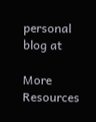personal blog at

More Resources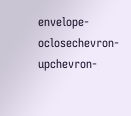envelope-oclosechevron-upchevron-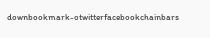downbookmark-otwitterfacebookchainbars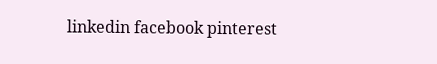linkedin facebook pinterest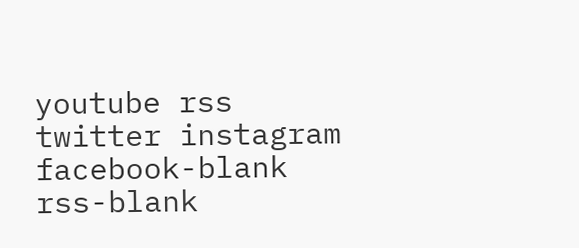youtube rss twitter instagram facebook-blank rss-blank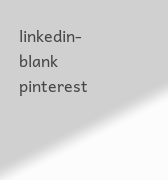linkedin-blank pinterest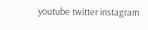youtube twitter instagram